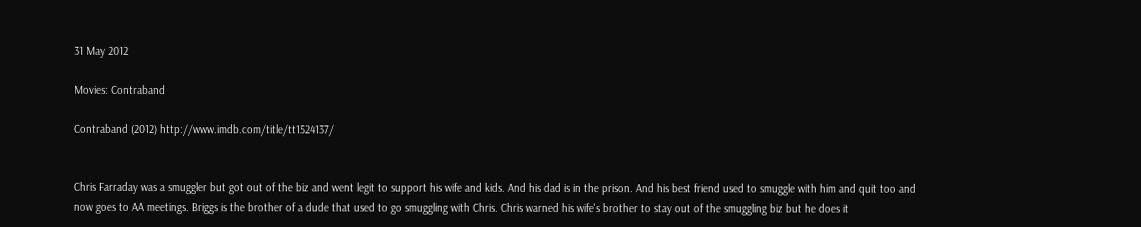31 May 2012

Movies: Contraband

Contraband (2012) http://www.imdb.com/title/tt1524137/


Chris Farraday was a smuggler but got out of the biz and went legit to support his wife and kids. And his dad is in the prison. And his best friend used to smuggle with him and quit too and now goes to AA meetings. Briggs is the brother of a dude that used to go smuggling with Chris. Chris warned his wife's brother to stay out of the smuggling biz but he does it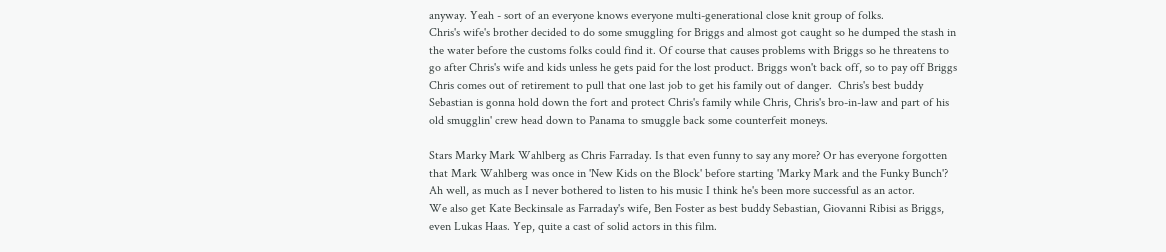anyway. Yeah - sort of an everyone knows everyone multi-generational close knit group of folks.
Chris's wife's brother decided to do some smuggling for Briggs and almost got caught so he dumped the stash in the water before the customs folks could find it. Of course that causes problems with Briggs so he threatens to go after Chris's wife and kids unless he gets paid for the lost product. Briggs won't back off, so to pay off Briggs Chris comes out of retirement to pull that one last job to get his family out of danger.  Chris's best buddy Sebastian is gonna hold down the fort and protect Chris's family while Chris, Chris's bro-in-law and part of his old smugglin' crew head down to Panama to smuggle back some counterfeit moneys.

Stars Marky Mark Wahlberg as Chris Farraday. Is that even funny to say any more? Or has everyone forgotten that Mark Wahlberg was once in 'New Kids on the Block' before starting 'Marky Mark and the Funky Bunch'? Ah well, as much as I never bothered to listen to his music I think he's been more successful as an actor.
We also get Kate Beckinsale as Farraday's wife, Ben Foster as best buddy Sebastian, Giovanni Ribisi as Briggs, even Lukas Haas. Yep, quite a cast of solid actors in this film.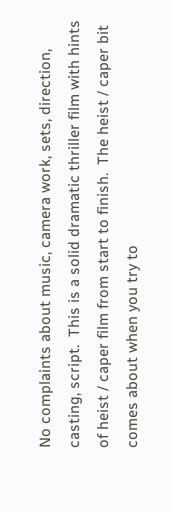No complaints about music, camera work, sets, direction, casting, script.  This is a solid dramatic thriller film with hints of heist / caper film from start to finish.  The heist / caper bit comes about when you try to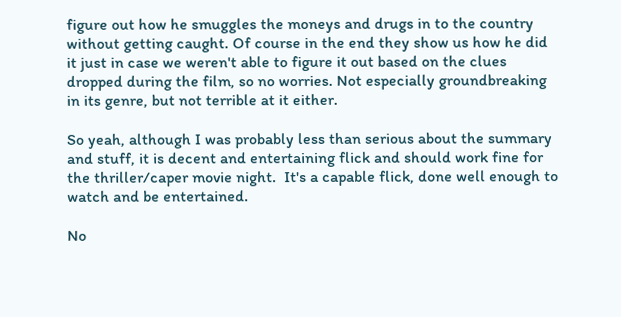figure out how he smuggles the moneys and drugs in to the country without getting caught. Of course in the end they show us how he did it just in case we weren't able to figure it out based on the clues dropped during the film, so no worries. Not especially groundbreaking in its genre, but not terrible at it either.

So yeah, although I was probably less than serious about the summary and stuff, it is decent and entertaining flick and should work fine for the thriller/caper movie night.  It's a capable flick, done well enough to watch and be entertained.

No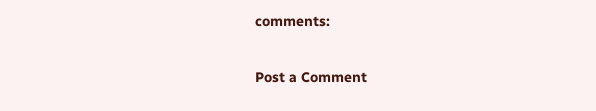comments:

Post a Comment